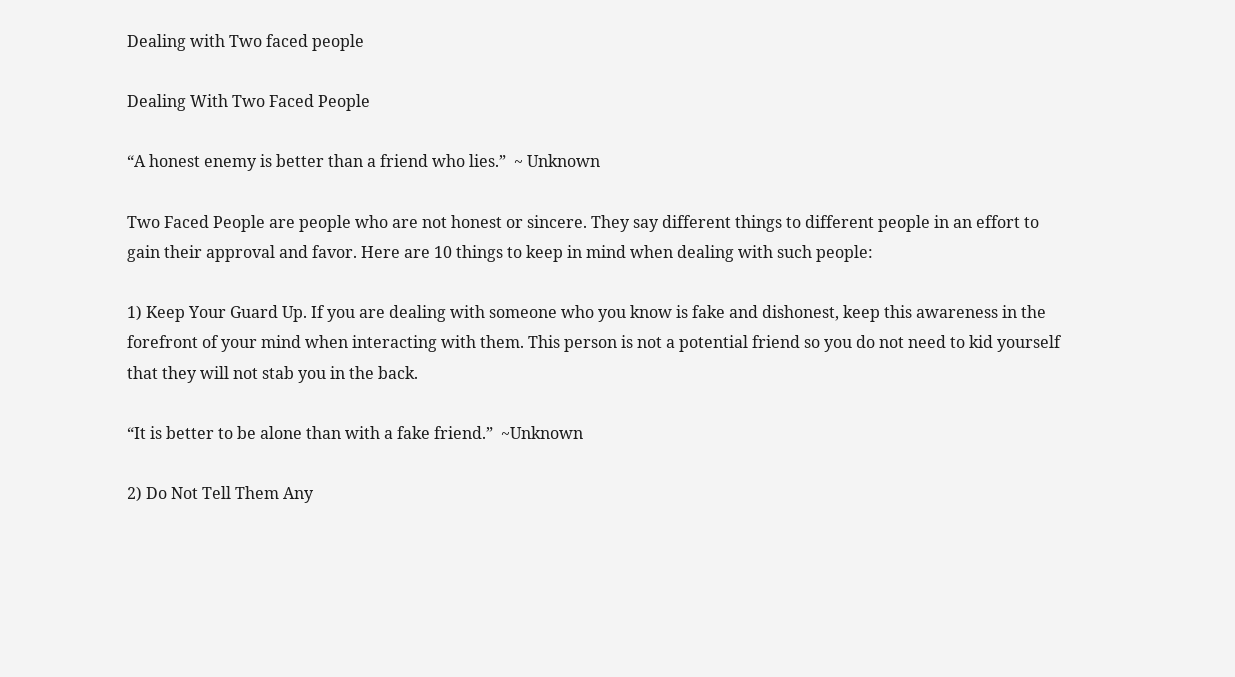Dealing with Two faced people

Dealing With Two Faced People

“A honest enemy is better than a friend who lies.”  ~ Unknown

Two Faced People are people who are not honest or sincere. They say different things to different people in an effort to gain their approval and favor. Here are 10 things to keep in mind when dealing with such people:

1) Keep Your Guard Up. If you are dealing with someone who you know is fake and dishonest, keep this awareness in the forefront of your mind when interacting with them. This person is not a potential friend so you do not need to kid yourself that they will not stab you in the back.

“It is better to be alone than with a fake friend.”  ~Unknown

2) Do Not Tell Them Any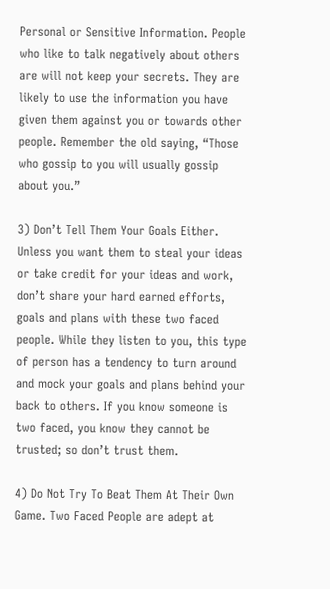Personal or Sensitive Information. People who like to talk negatively about others are will not keep your secrets. They are likely to use the information you have given them against you or towards other people. Remember the old saying, “Those who gossip to you will usually gossip about you.”

3) Don’t Tell Them Your Goals Either. Unless you want them to steal your ideas or take credit for your ideas and work, don’t share your hard earned efforts, goals and plans with these two faced people. While they listen to you, this type of person has a tendency to turn around and mock your goals and plans behind your back to others. If you know someone is two faced, you know they cannot be trusted; so don’t trust them.

4) Do Not Try To Beat Them At Their Own Game. Two Faced People are adept at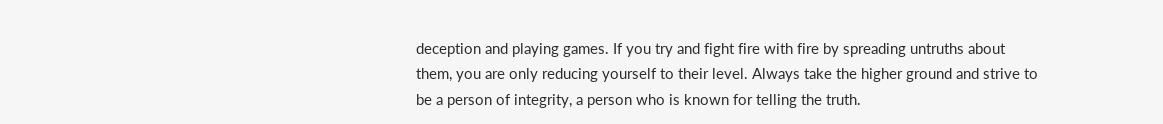deception and playing games. If you try and fight fire with fire by spreading untruths about them, you are only reducing yourself to their level. Always take the higher ground and strive to be a person of integrity, a person who is known for telling the truth.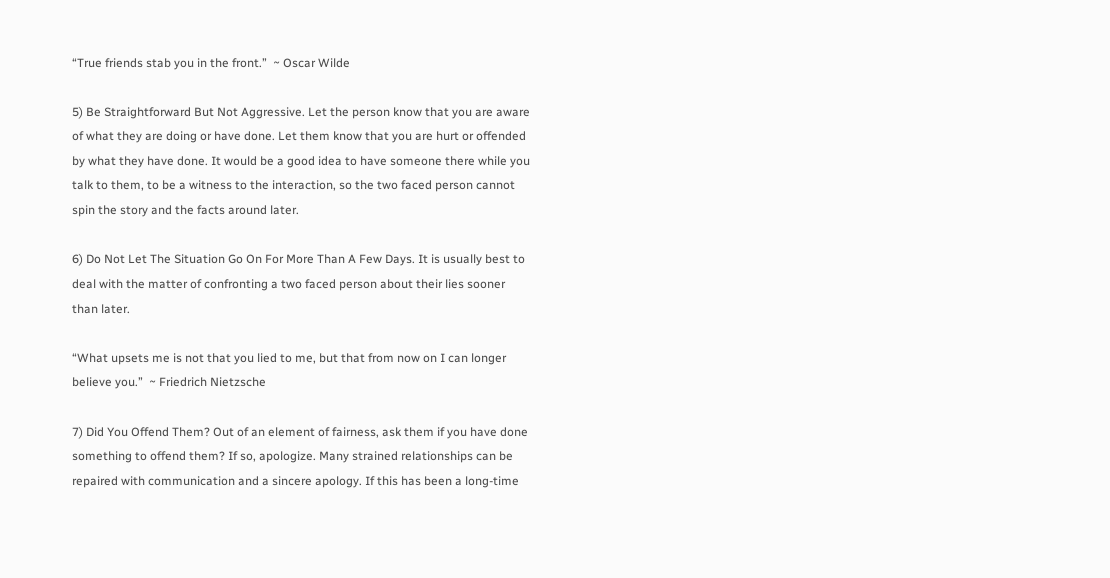“True friends stab you in the front.”  ~ Oscar Wilde

5) Be Straightforward But Not Aggressive. Let the person know that you are aware of what they are doing or have done. Let them know that you are hurt or offended by what they have done. It would be a good idea to have someone there while you talk to them, to be a witness to the interaction, so the two faced person cannot spin the story and the facts around later.

6) Do Not Let The Situation Go On For More Than A Few Days. It is usually best to deal with the matter of confronting a two faced person about their lies sooner than later.

“What upsets me is not that you lied to me, but that from now on I can longer believe you.”  ~ Friedrich Nietzsche

7) Did You Offend Them? Out of an element of fairness, ask them if you have done something to offend them? If so, apologize. Many strained relationships can be repaired with communication and a sincere apology. If this has been a long-time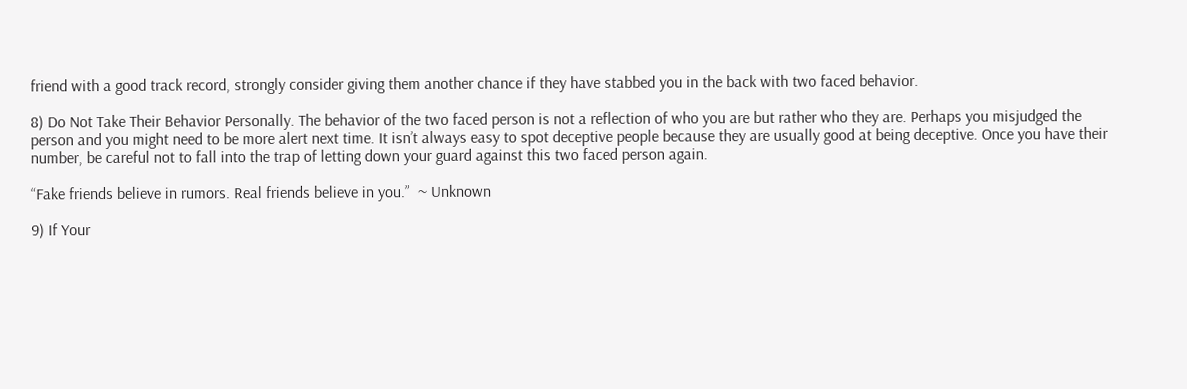friend with a good track record, strongly consider giving them another chance if they have stabbed you in the back with two faced behavior.

8) Do Not Take Their Behavior Personally. The behavior of the two faced person is not a reflection of who you are but rather who they are. Perhaps you misjudged the person and you might need to be more alert next time. It isn’t always easy to spot deceptive people because they are usually good at being deceptive. Once you have their number, be careful not to fall into the trap of letting down your guard against this two faced person again.

“Fake friends believe in rumors. Real friends believe in you.”  ~ Unknown

9) If Your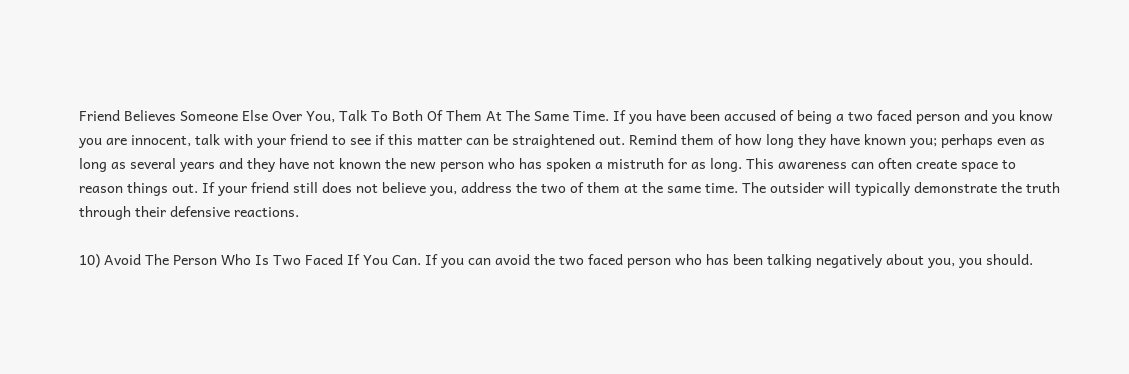Friend Believes Someone Else Over You, Talk To Both Of Them At The Same Time. If you have been accused of being a two faced person and you know you are innocent, talk with your friend to see if this matter can be straightened out. Remind them of how long they have known you; perhaps even as long as several years and they have not known the new person who has spoken a mistruth for as long. This awareness can often create space to reason things out. If your friend still does not believe you, address the two of them at the same time. The outsider will typically demonstrate the truth through their defensive reactions.

10) Avoid The Person Who Is Two Faced If You Can. If you can avoid the two faced person who has been talking negatively about you, you should.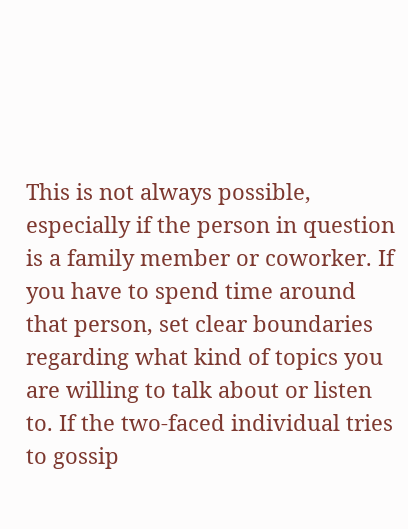This is not always possible, especially if the person in question is a family member or coworker. If you have to spend time around that person, set clear boundaries regarding what kind of topics you are willing to talk about or listen to. If the two-faced individual tries to gossip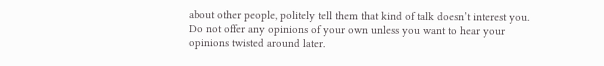about other people, politely tell them that kind of talk doesn’t interest you. Do not offer any opinions of your own unless you want to hear your opinions twisted around later.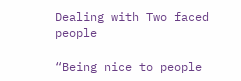Dealing with Two faced people

“Being nice to people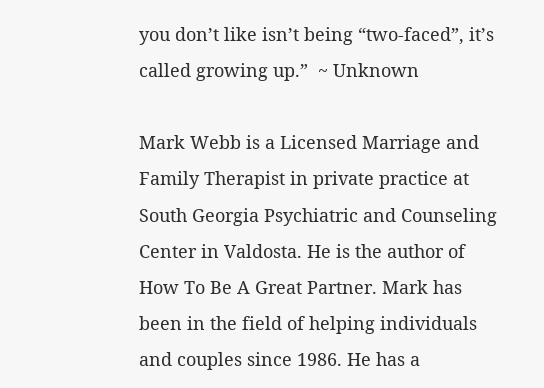you don’t like isn’t being “two-faced”, it’s called growing up.”  ~ Unknown

Mark Webb is a Licensed Marriage and Family Therapist in private practice at South Georgia Psychiatric and Counseling Center in Valdosta. He is the author of How To Be A Great Partner. Mark has been in the field of helping individuals and couples since 1986. He has a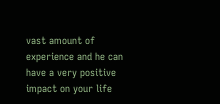vast amount of experience and he can have a very positive impact on your life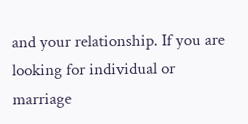and your relationship. If you are looking for individual or marriage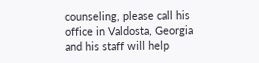counseling, please call his office in Valdosta, Georgia and his staff will help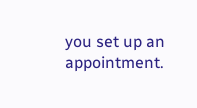you set up an appointment.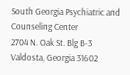South Georgia Psychiatric and Counseling Center
2704 N. Oak St. Blg B-3
Valdosta, Georgia 31602